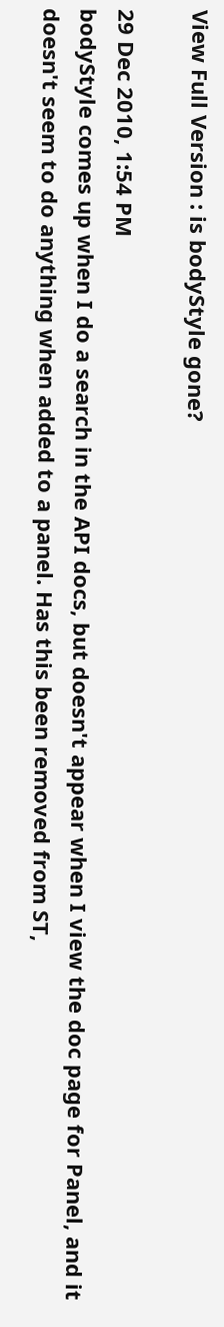View Full Version : is bodyStyle gone?

29 Dec 2010, 1:54 PM
bodyStyle comes up when I do a search in the API docs, but doesn't appear when I view the doc page for Panel, and it doesn't seem to do anything when added to a panel. Has this been removed from ST,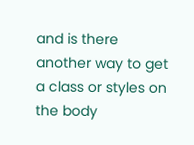and is there another way to get a class or styles on the body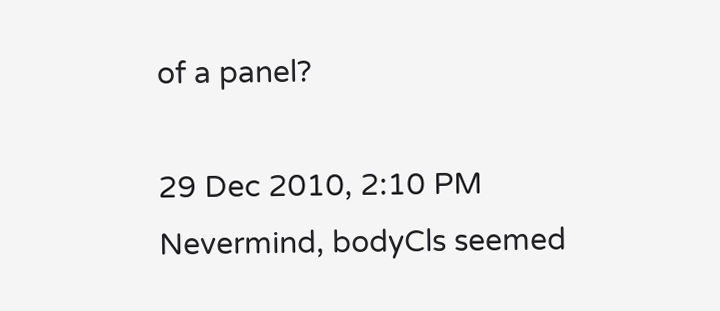of a panel?

29 Dec 2010, 2:10 PM
Nevermind, bodyCls seemed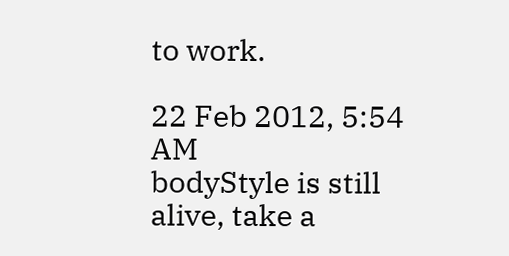to work.

22 Feb 2012, 5:54 AM
bodyStyle is still alive, take a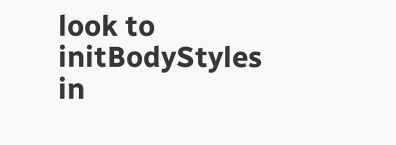look to initBodyStyles in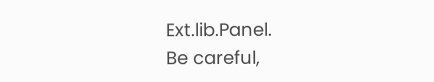Ext.lib.Panel.
Be careful,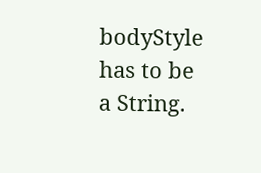bodyStyle has to be a String.